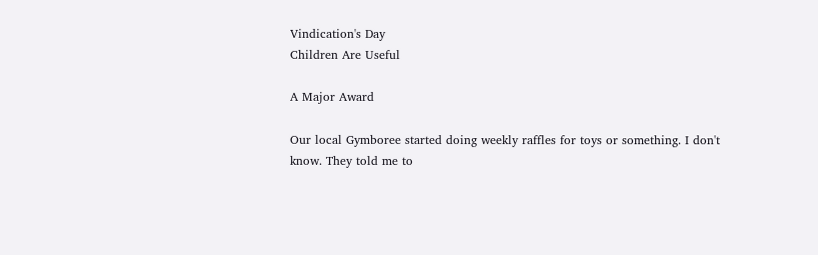Vindication's Day
Children Are Useful

A Major Award

Our local Gymboree started doing weekly raffles for toys or something. I don't know. They told me to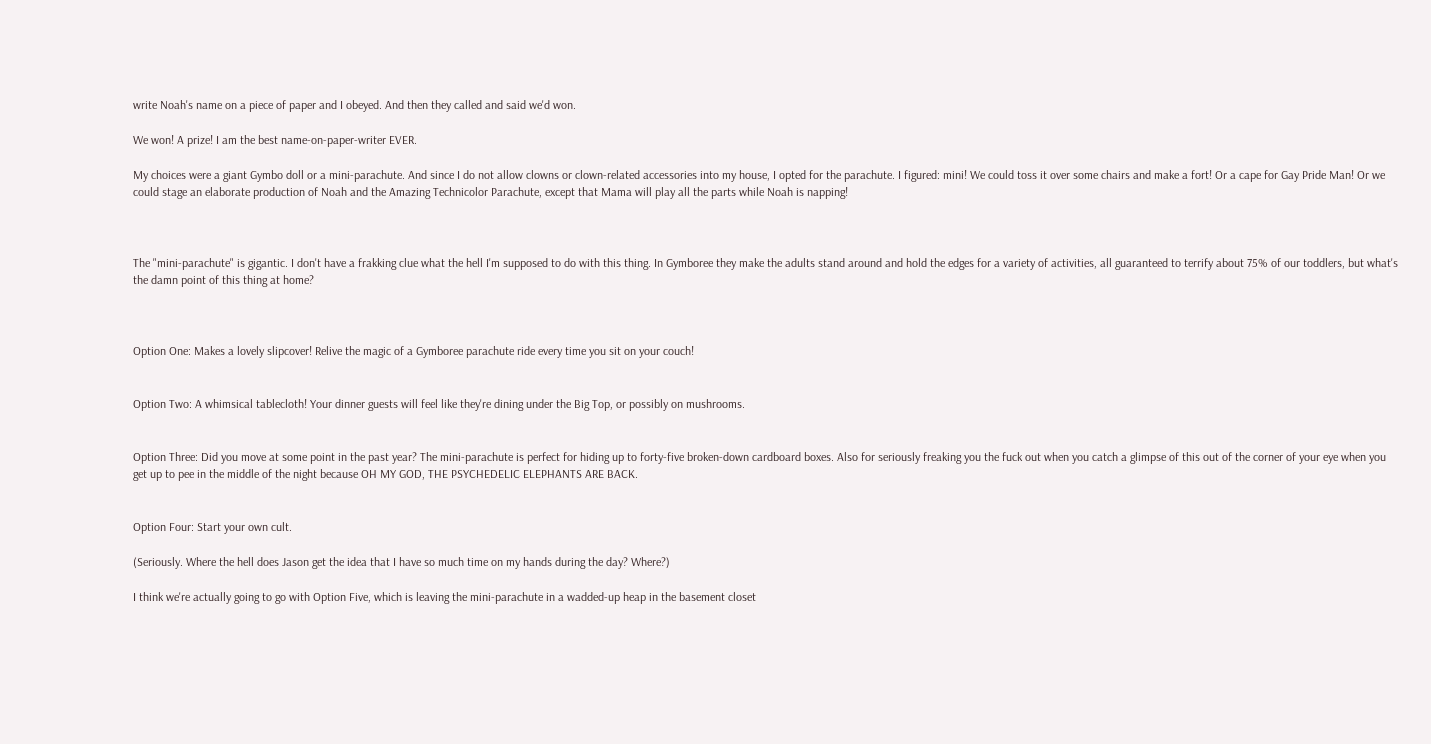write Noah's name on a piece of paper and I obeyed. And then they called and said we'd won.

We won! A prize! I am the best name-on-paper-writer EVER.

My choices were a giant Gymbo doll or a mini-parachute. And since I do not allow clowns or clown-related accessories into my house, I opted for the parachute. I figured: mini! We could toss it over some chairs and make a fort! Or a cape for Gay Pride Man! Or we could stage an elaborate production of Noah and the Amazing Technicolor Parachute, except that Mama will play all the parts while Noah is napping!



The "mini-parachute" is gigantic. I don't have a frakking clue what the hell I'm supposed to do with this thing. In Gymboree they make the adults stand around and hold the edges for a variety of activities, all guaranteed to terrify about 75% of our toddlers, but what's the damn point of this thing at home?



Option One: Makes a lovely slipcover! Relive the magic of a Gymboree parachute ride every time you sit on your couch!


Option Two: A whimsical tablecloth! Your dinner guests will feel like they're dining under the Big Top, or possibly on mushrooms.


Option Three: Did you move at some point in the past year? The mini-parachute is perfect for hiding up to forty-five broken-down cardboard boxes. Also for seriously freaking you the fuck out when you catch a glimpse of this out of the corner of your eye when you get up to pee in the middle of the night because OH MY GOD, THE PSYCHEDELIC ELEPHANTS ARE BACK.


Option Four: Start your own cult.

(Seriously. Where the hell does Jason get the idea that I have so much time on my hands during the day? Where?)

I think we're actually going to go with Option Five, which is leaving the mini-parachute in a wadded-up heap in the basement closet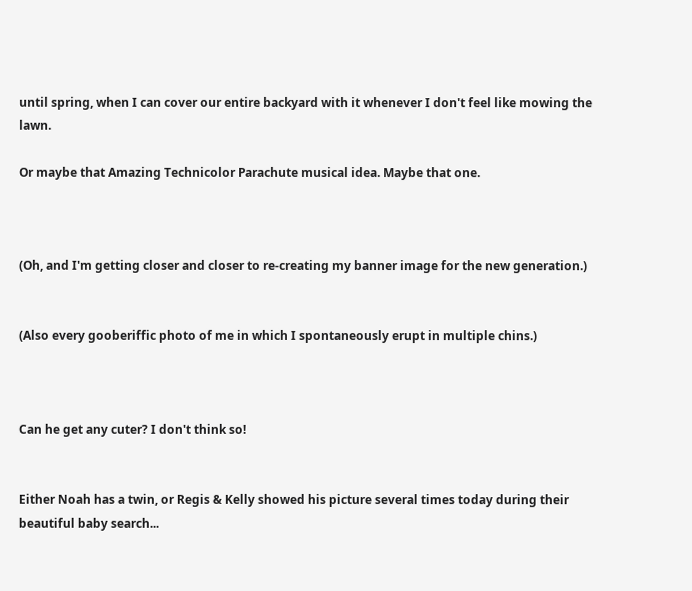until spring, when I can cover our entire backyard with it whenever I don't feel like mowing the lawn.

Or maybe that Amazing Technicolor Parachute musical idea. Maybe that one.



(Oh, and I'm getting closer and closer to re-creating my banner image for the new generation.)


(Also every gooberiffic photo of me in which I spontaneously erupt in multiple chins.)



Can he get any cuter? I don't think so!


Either Noah has a twin, or Regis & Kelly showed his picture several times today during their beautiful baby search...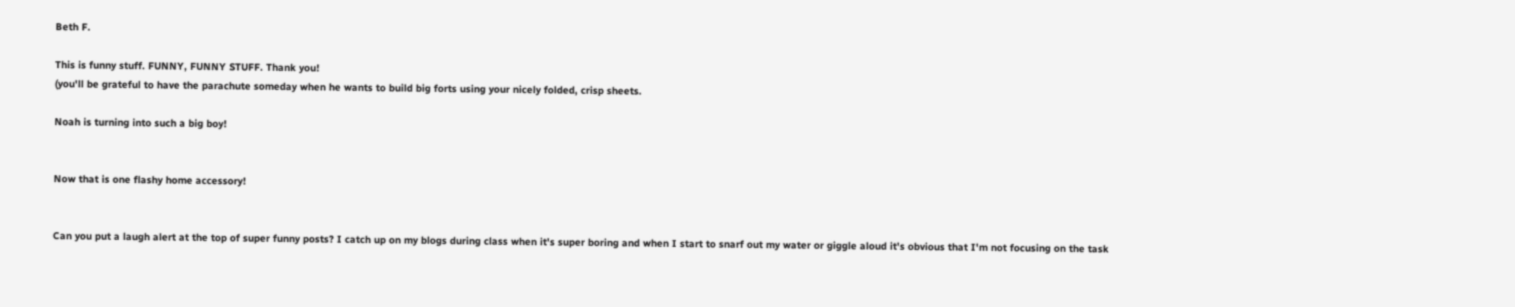Beth F.

This is funny stuff. FUNNY, FUNNY STUFF. Thank you!
(you'll be grateful to have the parachute someday when he wants to build big forts using your nicely folded, crisp sheets.

Noah is turning into such a big boy!


Now that is one flashy home accessory!


Can you put a laugh alert at the top of super funny posts? I catch up on my blogs during class when it's super boring and when I start to snarf out my water or giggle aloud it's obvious that I'm not focusing on the task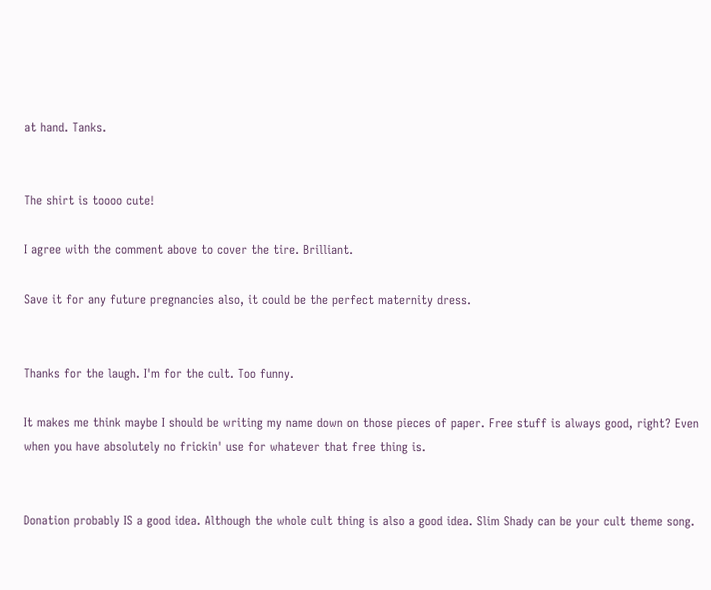at hand. Tanks.


The shirt is toooo cute!

I agree with the comment above to cover the tire. Brilliant.

Save it for any future pregnancies also, it could be the perfect maternity dress.


Thanks for the laugh. I'm for the cult. Too funny.

It makes me think maybe I should be writing my name down on those pieces of paper. Free stuff is always good, right? Even when you have absolutely no frickin' use for whatever that free thing is.


Donation probably IS a good idea. Although the whole cult thing is also a good idea. Slim Shady can be your cult theme song.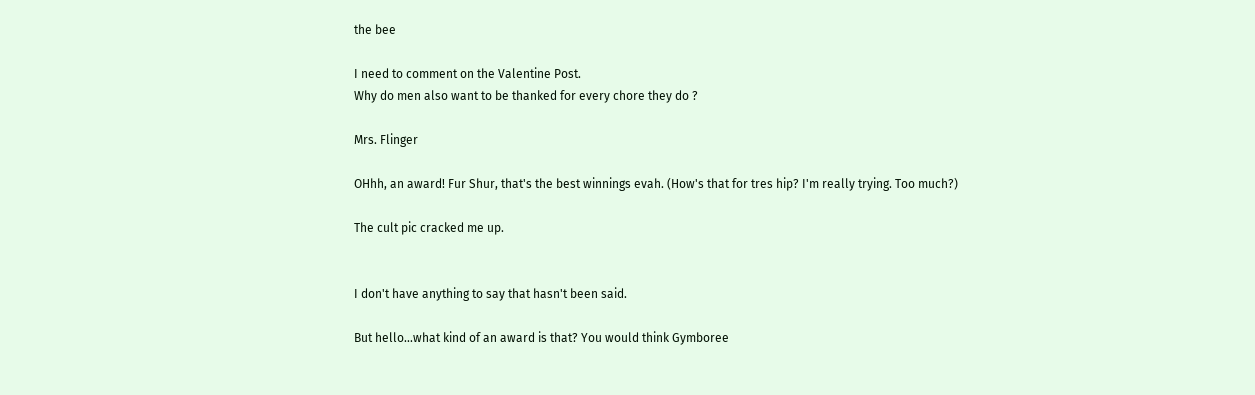the bee

I need to comment on the Valentine Post.
Why do men also want to be thanked for every chore they do ?

Mrs. Flinger

OHhh, an award! Fur Shur, that's the best winnings evah. (How's that for tres hip? I'm really trying. Too much?)

The cult pic cracked me up.


I don't have anything to say that hasn't been said.

But hello...what kind of an award is that? You would think Gymboree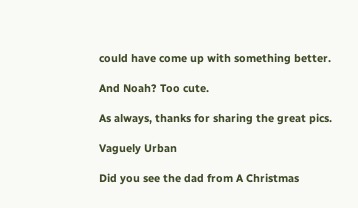could have come up with something better.

And Noah? Too cute.

As always, thanks for sharing the great pics.

Vaguely Urban

Did you see the dad from A Christmas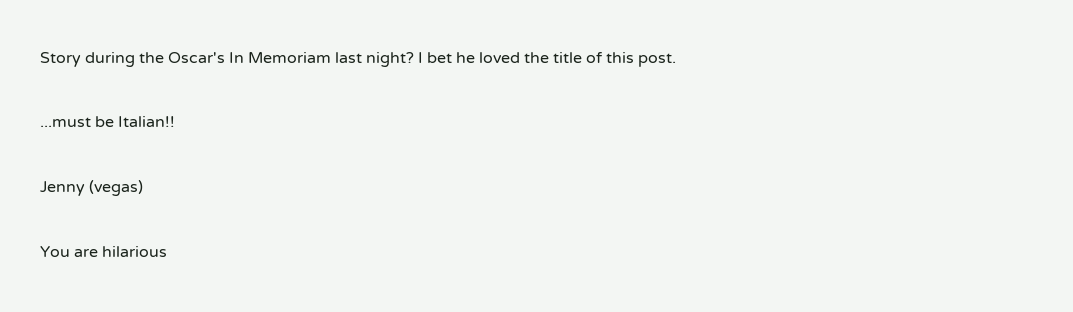Story during the Oscar's In Memoriam last night? I bet he loved the title of this post.

...must be Italian!!

Jenny (vegas)

You are hilarious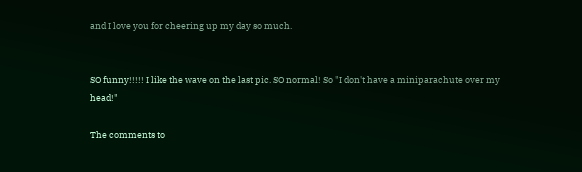and I love you for cheering up my day so much.


SO funny!!!!! I like the wave on the last pic. SO normal! So "I don't have a miniparachute over my head!"

The comments to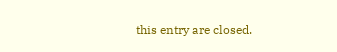this entry are closed.